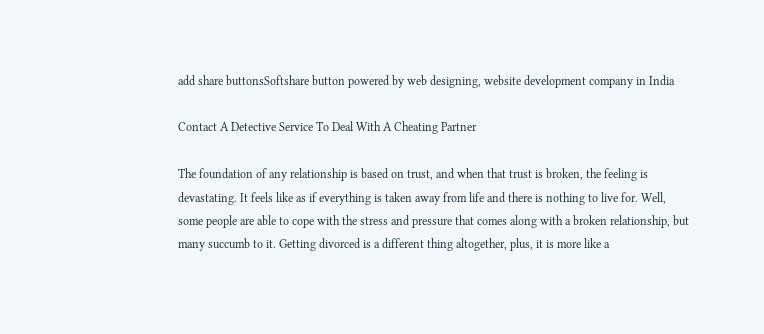add share buttonsSoftshare button powered by web designing, website development company in India

Contact A Detective Service To Deal With A Cheating Partner

The foundation of any relationship is based on trust, and when that trust is broken, the feeling is devastating. It feels like as if everything is taken away from life and there is nothing to live for. Well, some people are able to cope with the stress and pressure that comes along with a broken relationship, but many succumb to it. Getting divorced is a different thing altogether, plus, it is more like a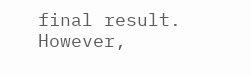final result. However,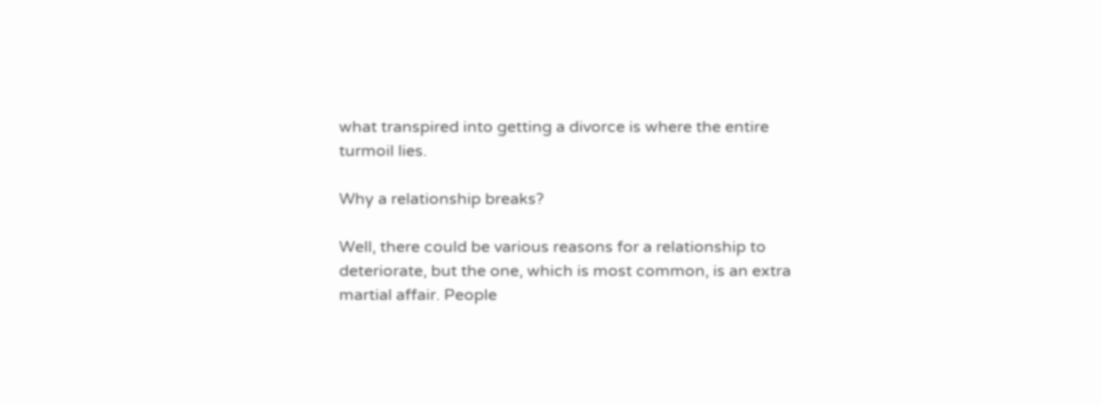what transpired into getting a divorce is where the entire turmoil lies.

Why a relationship breaks?

Well, there could be various reasons for a relationship to deteriorate, but the one, which is most common, is an extra martial affair. People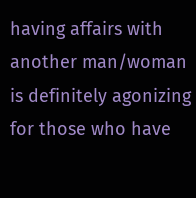having affairs with another man/woman is definitely agonizing for those who have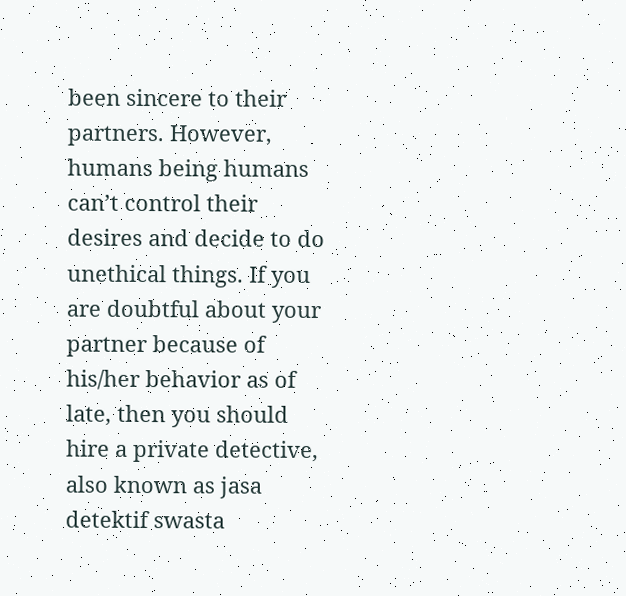been sincere to their partners. However, humans being humans can’t control their desires and decide to do unethical things. If you are doubtful about your partner because of his/her behavior as of late, then you should hire a private detective, also known as jasa detektif swasta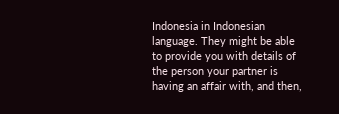Indonesia in Indonesian language. They might be able to provide you with details of the person your partner is having an affair with, and then,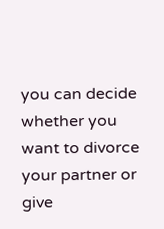you can decide whether you want to divorce your partner or give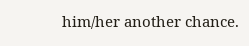him/her another chance.